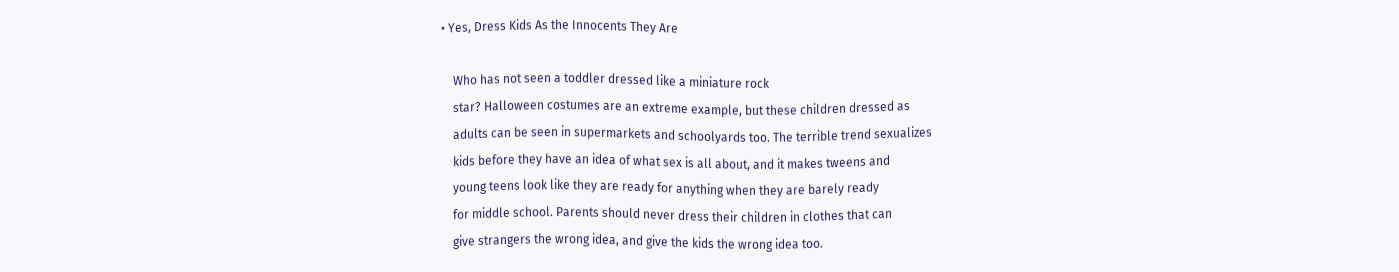• Yes, Dress Kids As the Innocents They Are

    Who has not seen a toddler dressed like a miniature rock
    star? Halloween costumes are an extreme example, but these children dressed as
    adults can be seen in supermarkets and schoolyards too. The terrible trend sexualizes
    kids before they have an idea of what sex is all about, and it makes tweens and
    young teens look like they are ready for anything when they are barely ready
    for middle school. Parents should never dress their children in clothes that can
    give strangers the wrong idea, and give the kids the wrong idea too.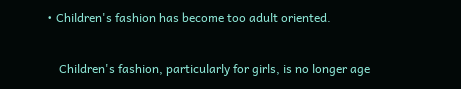• Children's fashion has become too adult oriented.

    Children's fashion, particularly for girls, is no longer age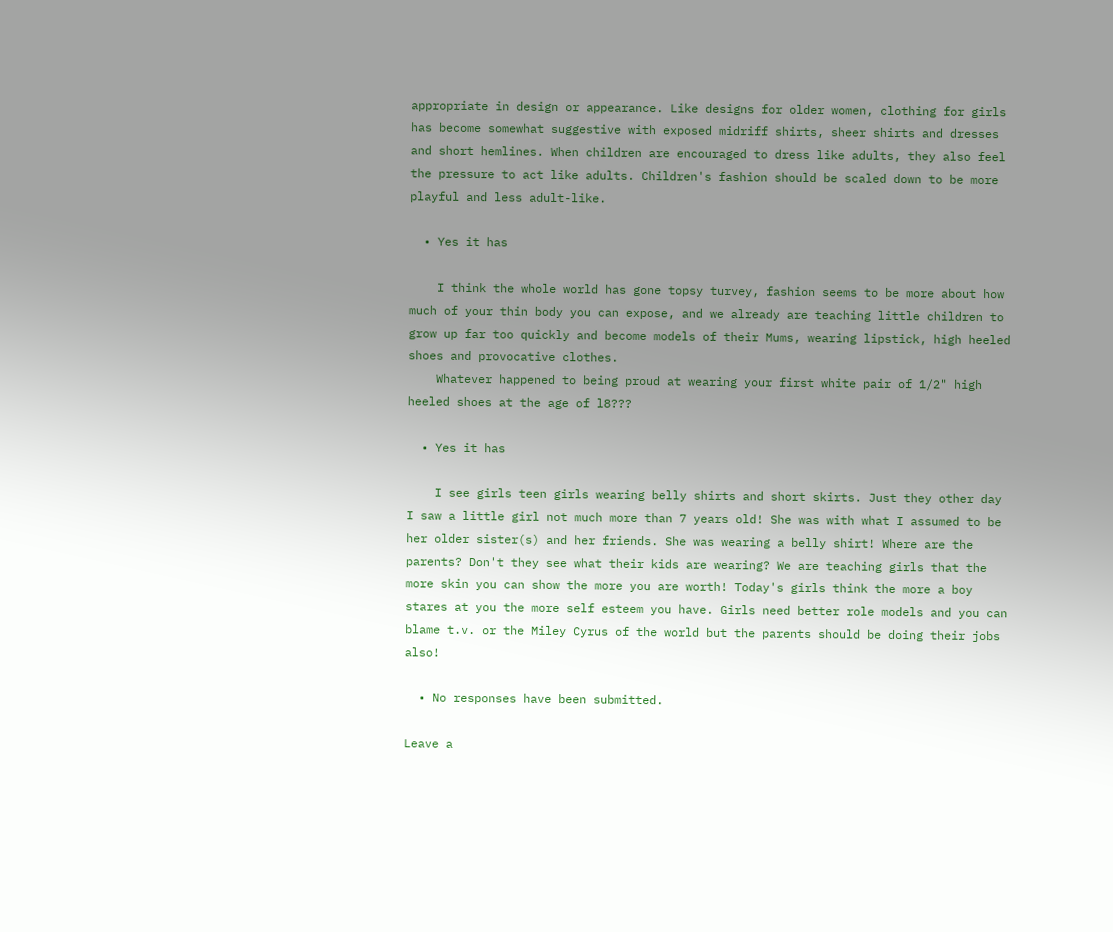appropriate in design or appearance. Like designs for older women, clothing for girls has become somewhat suggestive with exposed midriff shirts, sheer shirts and dresses and short hemlines. When children are encouraged to dress like adults, they also feel the pressure to act like adults. Children's fashion should be scaled down to be more playful and less adult-like.

  • Yes it has

    I think the whole world has gone topsy turvey, fashion seems to be more about how much of your thin body you can expose, and we already are teaching little children to grow up far too quickly and become models of their Mums, wearing lipstick, high heeled shoes and provocative clothes.
    Whatever happened to being proud at wearing your first white pair of 1/2" high heeled shoes at the age of l8???

  • Yes it has

    I see girls teen girls wearing belly shirts and short skirts. Just they other day I saw a little girl not much more than 7 years old! She was with what I assumed to be her older sister(s) and her friends. She was wearing a belly shirt! Where are the parents? Don't they see what their kids are wearing? We are teaching girls that the more skin you can show the more you are worth! Today's girls think the more a boy stares at you the more self esteem you have. Girls need better role models and you can blame t.v. or the Miley Cyrus of the world but the parents should be doing their jobs also!

  • No responses have been submitted.

Leave a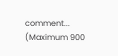comment...
(Maximum 900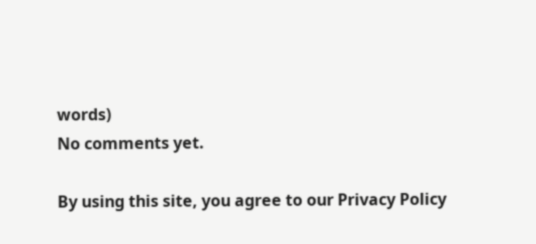words)
No comments yet.

By using this site, you agree to our Privacy Policy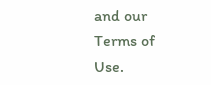and our Terms of Use.